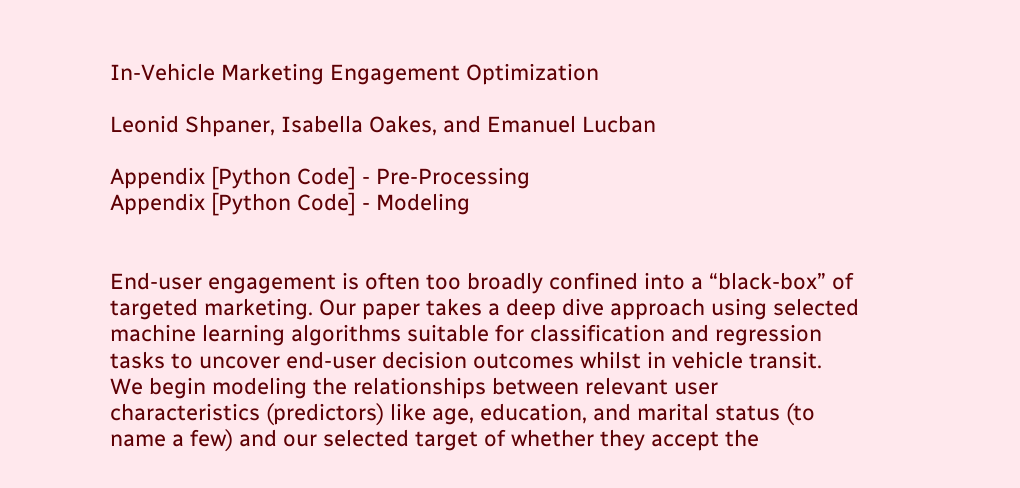In-Vehicle Marketing Engagement Optimization

Leonid Shpaner, Isabella Oakes, and Emanuel Lucban

Appendix [Python Code] - Pre-Processing
Appendix [Python Code] - Modeling


End-user engagement is often too broadly confined into a “black-box” of targeted marketing. Our paper takes a deep dive approach using selected machine learning algorithms suitable for classification and regression tasks to uncover end-user decision outcomes whilst in vehicle transit. We begin modeling the relationships between relevant user characteristics (predictors) like age, education, and marital status (to name a few) and our selected target of whether they accept the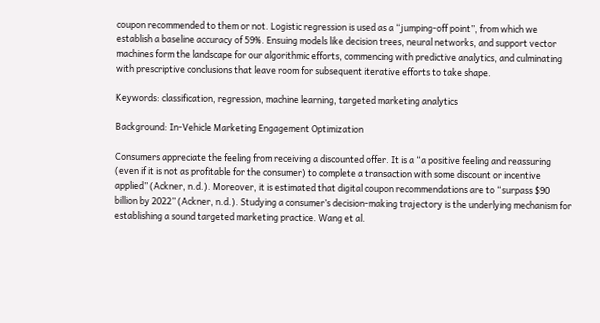coupon recommended to them or not. Logistic regression is used as a “jumping-off point”, from which we establish a baseline accuracy of 59%. Ensuing models like decision trees, neural networks, and support vector machines form the landscape for our algorithmic efforts, commencing with predictive analytics, and culminating with prescriptive conclusions that leave room for subsequent iterative efforts to take shape.

Keywords: classification, regression, machine learning, targeted marketing analytics

Background: In-Vehicle Marketing Engagement Optimization

Consumers appreciate the feeling from receiving a discounted offer. It is a “a positive feeling and reassuring (even if it is not as profitable for the consumer) to complete a transaction with some discount or incentive applied” (Ackner, n.d.). Moreover, it is estimated that digital coupon recommendations are to “surpass $90 billion by 2022” (Ackner, n.d.). Studying a consumer’s decision-making trajectory is the underlying mechanism for establishing a sound targeted marketing practice. Wang et al.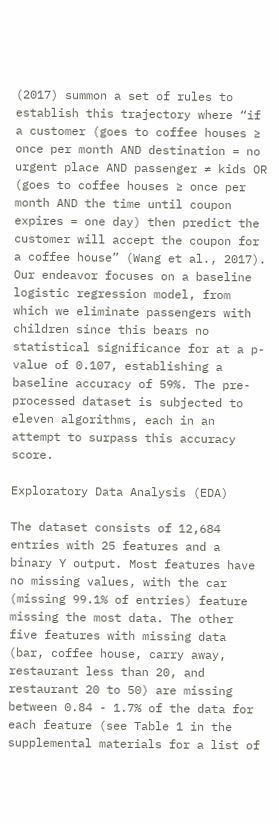(2017) summon a set of rules to establish this trajectory where “if a customer (goes to coffee houses ≥ once per month AND destination = no urgent place AND passenger ≠ kids OR (goes to coffee houses ≥ once per month AND the time until coupon expires = one day) then predict the customer will accept the coupon for a coffee house” (Wang et al., 2017). Our endeavor focuses on a baseline logistic regression model, from which we eliminate passengers with children since this bears no statistical significance for at a p-value of 0.107, establishing a baseline accuracy of 59%. The pre-processed dataset is subjected to eleven algorithms, each in an attempt to surpass this accuracy score.

Exploratory Data Analysis (EDA)

The dataset consists of 12,684 entries with 25 features and a binary Y output. Most features have no missing values, with the car (missing 99.1% of entries) feature missing the most data. The other five features with missing data (bar, coffee house, carry away, restaurant less than 20, and restaurant 20 to 50) are missing between 0.84 - 1.7% of the data for each feature (see Table 1 in the supplemental materials for a list of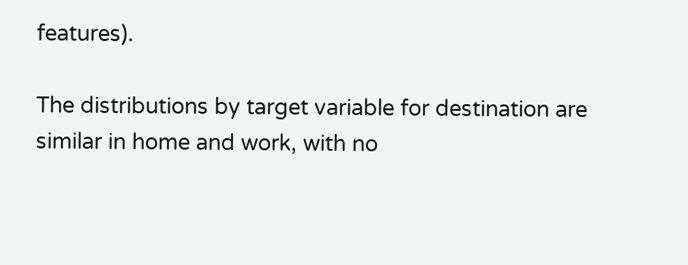features).

The distributions by target variable for destination are similar in home and work, with no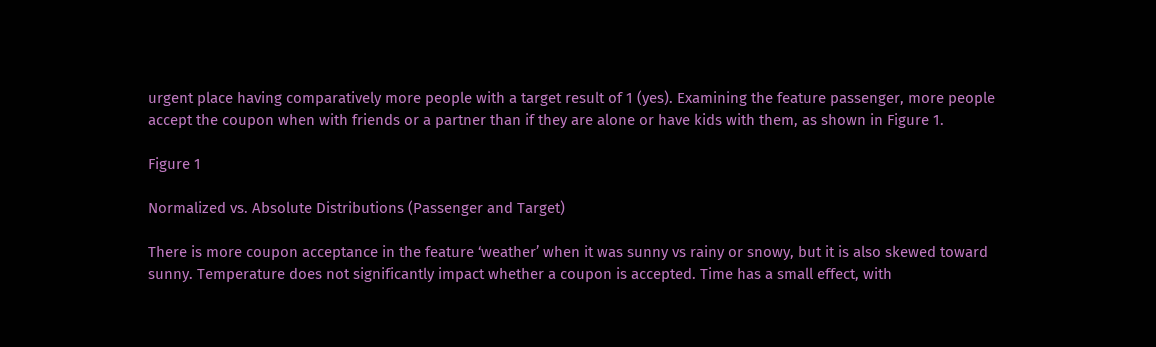urgent place having comparatively more people with a target result of 1 (yes). Examining the feature passenger, more people accept the coupon when with friends or a partner than if they are alone or have kids with them, as shown in Figure 1.

Figure 1

Normalized vs. Absolute Distributions (Passenger and Target)

There is more coupon acceptance in the feature ‘weather’ when it was sunny vs rainy or snowy, but it is also skewed toward sunny. Temperature does not significantly impact whether a coupon is accepted. Time has a small effect, with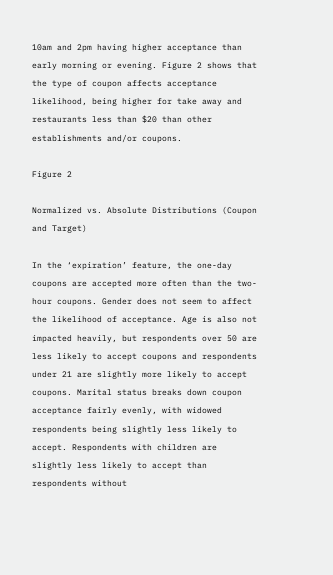10am and 2pm having higher acceptance than early morning or evening. Figure 2 shows that the type of coupon affects acceptance likelihood, being higher for take away and restaurants less than $20 than other establishments and/or coupons.

Figure 2

Normalized vs. Absolute Distributions (Coupon and Target)

In the ‘expiration’ feature, the one-day coupons are accepted more often than the two-hour coupons. Gender does not seem to affect the likelihood of acceptance. Age is also not impacted heavily, but respondents over 50 are less likely to accept coupons and respondents under 21 are slightly more likely to accept coupons. Marital status breaks down coupon acceptance fairly evenly, with widowed respondents being slightly less likely to accept. Respondents with children are slightly less likely to accept than respondents without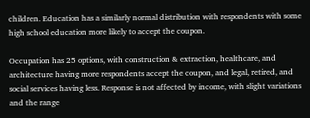children. Education has a similarly normal distribution with respondents with some high school education more likely to accept the coupon.

Occupation has 25 options, with construction & extraction, healthcare, and architecture having more respondents accept the coupon, and legal, retired, and social services having less. Response is not affected by income, with slight variations and the range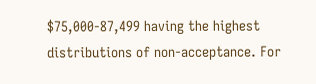$75,000-87,499 having the highest distributions of non-acceptance. For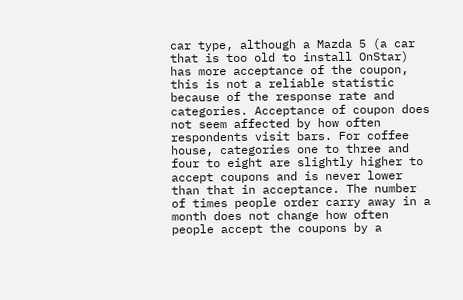car type, although a Mazda 5 (a car that is too old to install OnStar) has more acceptance of the coupon, this is not a reliable statistic because of the response rate and categories. Acceptance of coupon does not seem affected by how often respondents visit bars. For coffee house, categories one to three and four to eight are slightly higher to accept coupons and is never lower than that in acceptance. The number of times people order carry away in a month does not change how often people accept the coupons by a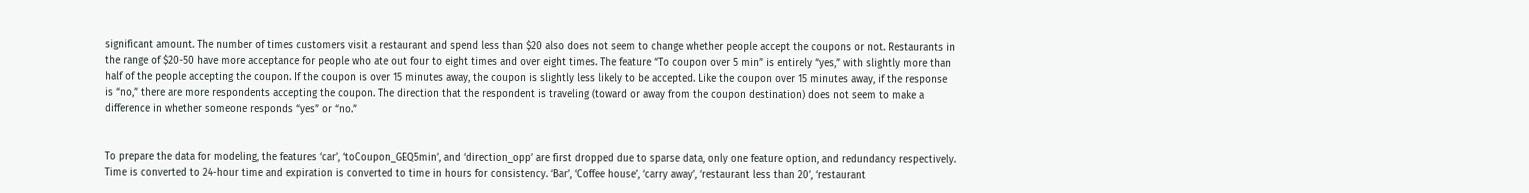significant amount. The number of times customers visit a restaurant and spend less than $20 also does not seem to change whether people accept the coupons or not. Restaurants in the range of $20-50 have more acceptance for people who ate out four to eight times and over eight times. The feature “To coupon over 5 min” is entirely “yes,” with slightly more than half of the people accepting the coupon. If the coupon is over 15 minutes away, the coupon is slightly less likely to be accepted. Like the coupon over 15 minutes away, if the response is “no,” there are more respondents accepting the coupon. The direction that the respondent is traveling (toward or away from the coupon destination) does not seem to make a difference in whether someone responds “yes” or “no.”


To prepare the data for modeling, the features ‘car’, ‘toCoupon_GEQ5min’, and ‘direction_opp’ are first dropped due to sparse data, only one feature option, and redundancy respectively. Time is converted to 24-hour time and expiration is converted to time in hours for consistency. ‘Bar’, ‘Coffee house’, ‘carry away’, ‘restaurant less than 20’, ‘restaurant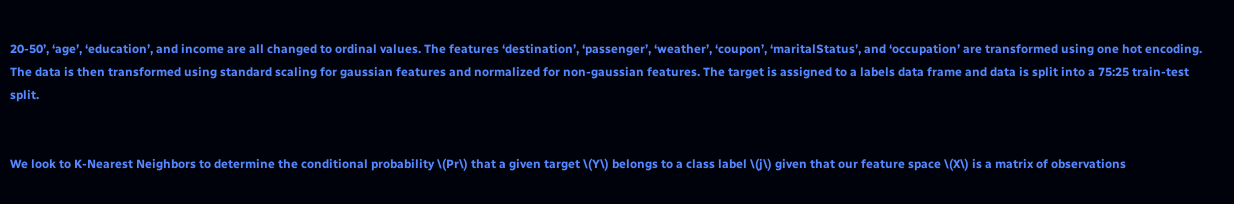20-50’, ‘age’, ‘education’, and income are all changed to ordinal values. The features ‘destination’, ‘passenger’, ‘weather’, ‘coupon’, ‘maritalStatus’, and ‘occupation’ are transformed using one hot encoding. The data is then transformed using standard scaling for gaussian features and normalized for non-gaussian features. The target is assigned to a labels data frame and data is split into a 75:25 train-test split.


We look to K-Nearest Neighbors to determine the conditional probability \(Pr\) that a given target \(Y\) belongs to a class label \(j\) given that our feature space \(X\) is a matrix of observations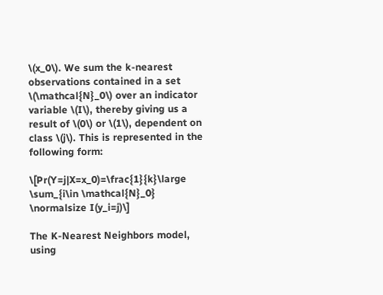\(x_0\). We sum the k-nearest observations contained in a set \(\mathcal{N}_0\) over an indicator variable \(I\), thereby giving us a result of \(0\) or \(1\), dependent on class \(j\). This is represented in the following form:

\[Pr(Y=j|X=x_0)=\frac{1}{k}\large \sum_{i\in \mathcal{N}_0} \normalsize I(y_i=j)\]

The K-Nearest Neighbors model, using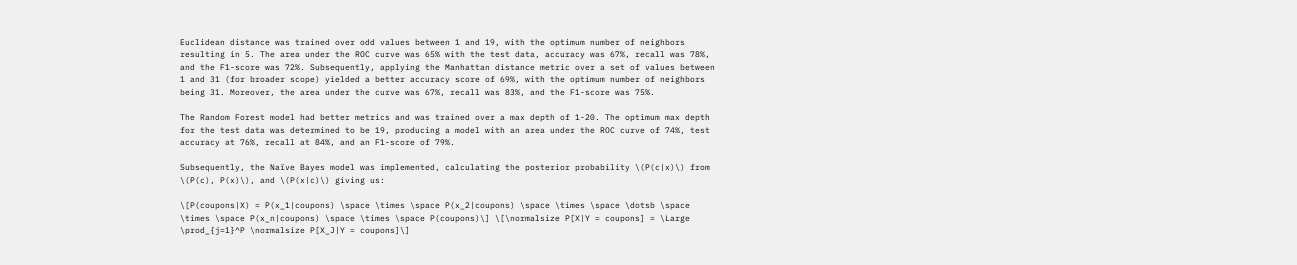Euclidean distance was trained over odd values between 1 and 19, with the optimum number of neighbors resulting in 5. The area under the ROC curve was 65% with the test data, accuracy was 67%, recall was 78%, and the F1-score was 72%. Subsequently, applying the Manhattan distance metric over a set of values between 1 and 31 (for broader scope) yielded a better accuracy score of 69%, with the optimum number of neighbors being 31. Moreover, the area under the curve was 67%, recall was 83%, and the F1-score was 75%.

The Random Forest model had better metrics and was trained over a max depth of 1-20. The optimum max depth for the test data was determined to be 19, producing a model with an area under the ROC curve of 74%, test accuracy at 76%, recall at 84%, and an F1-score of 79%.

Subsequently, the Naïve Bayes model was implemented, calculating the posterior probability \(P(c|x)\) from \(P(c), P(x)\), and \(P(x|c)\) giving us:

\[P(coupons|X) = P(x_1|coupons) \space \times \space P(x_2|coupons) \space \times \space \dotsb \space \times \space P(x_n|coupons) \space \times \space P(coupons)\] \[\normalsize P[X|Y = coupons] = \Large \prod_{j=1}^P \normalsize P[X_J|Y = coupons]\]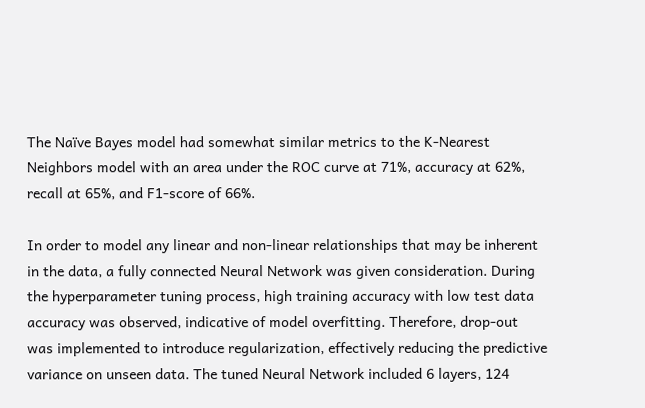The Naïve Bayes model had somewhat similar metrics to the K-Nearest Neighbors model with an area under the ROC curve at 71%, accuracy at 62%, recall at 65%, and F1-score of 66%.

In order to model any linear and non-linear relationships that may be inherent in the data, a fully connected Neural Network was given consideration. During the hyperparameter tuning process, high training accuracy with low test data accuracy was observed, indicative of model overfitting. Therefore, drop-out was implemented to introduce regularization, effectively reducing the predictive variance on unseen data. The tuned Neural Network included 6 layers, 124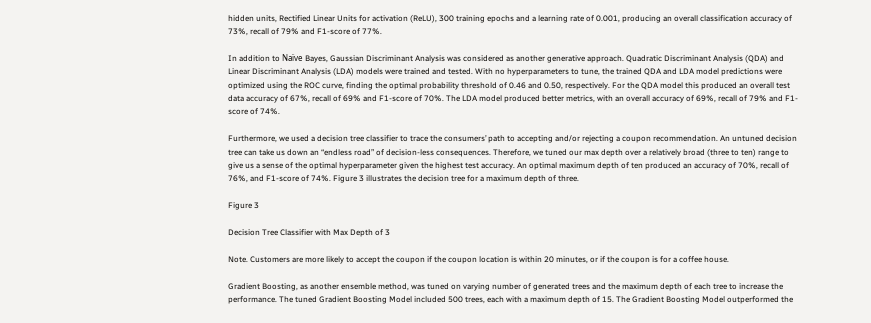hidden units, Rectified Linear Units for activation (ReLU), 300 training epochs and a learning rate of 0.001, producing an overall classification accuracy of 73%, recall of 79% and F1-score of 77%.

In addition to Naïve Bayes, Gaussian Discriminant Analysis was considered as another generative approach. Quadratic Discriminant Analysis (QDA) and Linear Discriminant Analysis (LDA) models were trained and tested. With no hyperparameters to tune, the trained QDA and LDA model predictions were optimized using the ROC curve, finding the optimal probability threshold of 0.46 and 0.50, respectively. For the QDA model this produced an overall test data accuracy of 67%, recall of 69% and F1-score of 70%. The LDA model produced better metrics, with an overall accuracy of 69%, recall of 79% and F1-score of 74%.

Furthermore, we used a decision tree classifier to trace the consumers’ path to accepting and/or rejecting a coupon recommendation. An untuned decision tree can take us down an “endless road” of decision-less consequences. Therefore, we tuned our max depth over a relatively broad (three to ten) range to give us a sense of the optimal hyperparameter given the highest test accuracy. An optimal maximum depth of ten produced an accuracy of 70%, recall of 76%, and F1-score of 74%. Figure 3 illustrates the decision tree for a maximum depth of three.

Figure 3

Decision Tree Classifier with Max Depth of 3

Note. Customers are more likely to accept the coupon if the coupon location is within 20 minutes, or if the coupon is for a coffee house.

Gradient Boosting, as another ensemble method, was tuned on varying number of generated trees and the maximum depth of each tree to increase the performance. The tuned Gradient Boosting Model included 500 trees, each with a maximum depth of 15. The Gradient Boosting Model outperformed the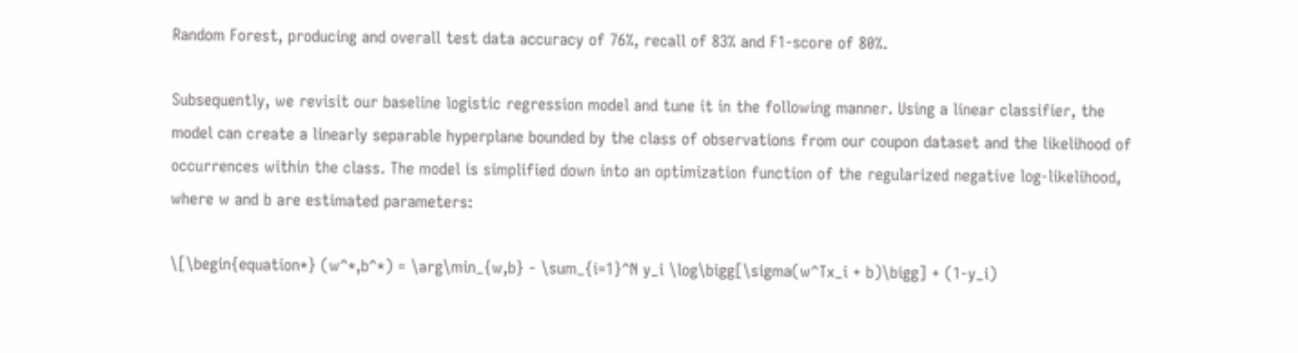Random Forest, producing and overall test data accuracy of 76%, recall of 83% and F1-score of 80%.

Subsequently, we revisit our baseline logistic regression model and tune it in the following manner. Using a linear classifier, the model can create a linearly separable hyperplane bounded by the class of observations from our coupon dataset and the likelihood of occurrences within the class. The model is simplified down into an optimization function of the regularized negative log-likelihood, where w and b are estimated parameters:

\[\begin{equation*} (w^*,b^*) = \arg\min_{w,b} - \sum_{i=1}^N y_i \log\bigg[\sigma(w^Tx_i + b)\bigg] + (1-y_i)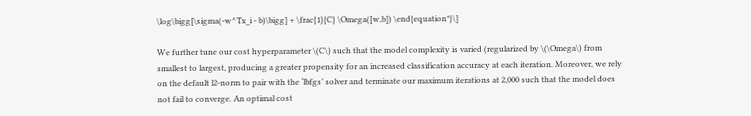\log\bigg[\sigma(-w^Tx_i - b)\bigg] + \frac{1}{C} \Omega([w,b]) \end{equation*}\]

We further tune our cost hyperparameter \(C\) such that the model complexity is varied (regularized by \(\Omega\) from smallest to largest, producing a greater propensity for an increased classification accuracy at each iteration. Moreover, we rely on the default l2-norm to pair with the ‘lbfgs’ solver and terminate our maximum iterations at 2,000 such that the model does not fail to converge. An optimal cost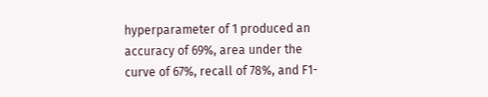hyperparameter of 1 produced an accuracy of 69%, area under the curve of 67%, recall of 78%, and F1-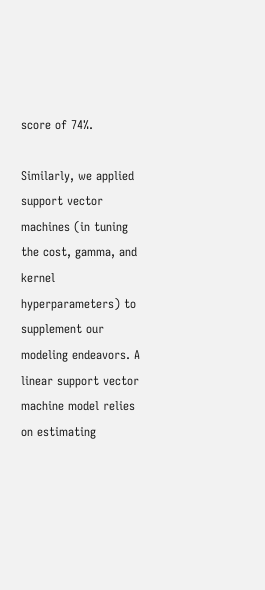score of 74%.

Similarly, we applied support vector machines (in tuning the cost, gamma, and kernel hyperparameters) to supplement our modeling endeavors. A linear support vector machine model relies on estimating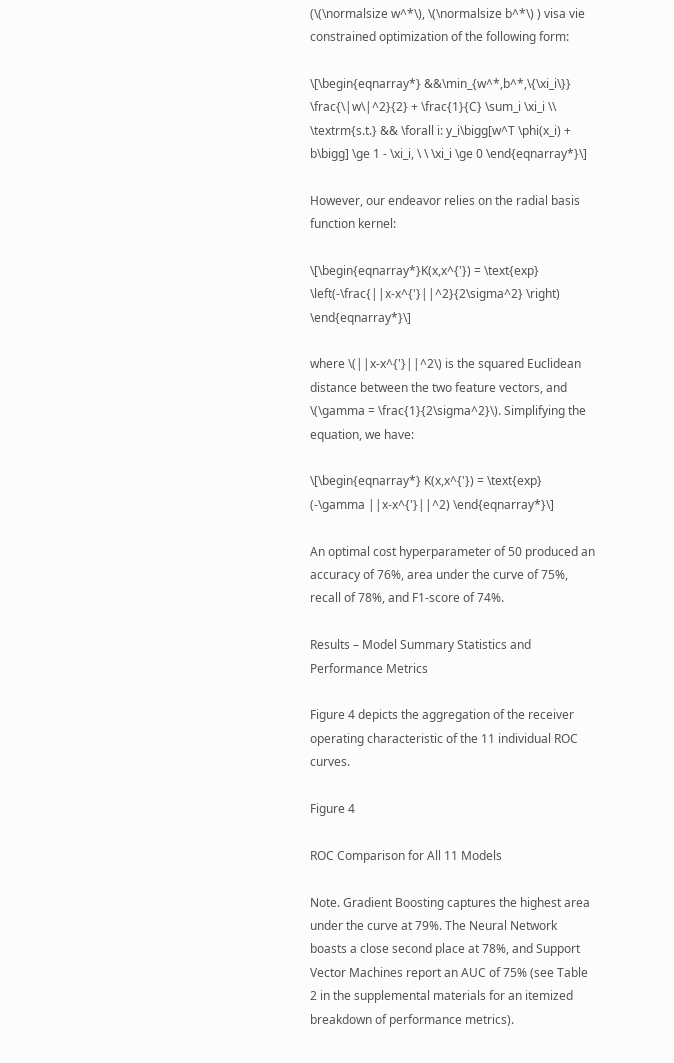(\(\normalsize w^*\), \(\normalsize b^*\) ) visa vie constrained optimization of the following form:

\[\begin{eqnarray*} &&\min_{w^*,b^*,\{\xi_i\}} \frac{\|w\|^2}{2} + \frac{1}{C} \sum_i \xi_i \\ \textrm{s.t.} && \forall i: y_i\bigg[w^T \phi(x_i) + b\bigg] \ge 1 - \xi_i, \ \ \xi_i \ge 0 \end{eqnarray*}\]

However, our endeavor relies on the radial basis function kernel:

\[\begin{eqnarray*}K(x,x^{'}) = \text{exp} \left(-\frac{||x-x^{'}||^2}{2\sigma^2} \right) \end{eqnarray*}\]

where \(||x-x^{'}||^2\) is the squared Euclidean distance between the two feature vectors, and \(\gamma = \frac{1}{2\sigma^2}\). Simplifying the equation, we have:

\[\begin{eqnarray*} K(x,x^{'}) = \text{exp} (-\gamma ||x-x^{'}||^2) \end{eqnarray*}\]

An optimal cost hyperparameter of 50 produced an accuracy of 76%, area under the curve of 75%, recall of 78%, and F1-score of 74%.

Results – Model Summary Statistics and Performance Metrics

Figure 4 depicts the aggregation of the receiver operating characteristic of the 11 individual ROC curves.

Figure 4

ROC Comparison for All 11 Models

Note. Gradient Boosting captures the highest area under the curve at 79%. The Neural Network boasts a close second place at 78%, and Support Vector Machines report an AUC of 75% (see Table 2 in the supplemental materials for an itemized breakdown of performance metrics).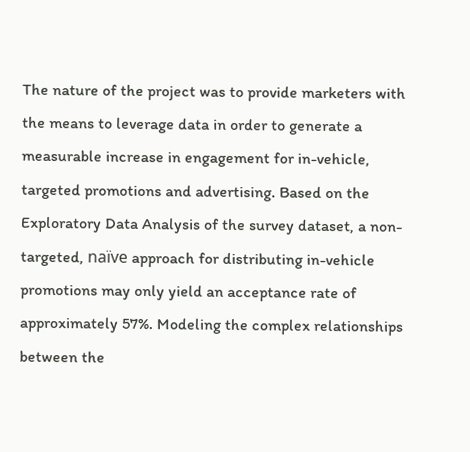The nature of the project was to provide marketers with the means to leverage data in order to generate a measurable increase in engagement for in-vehicle, targeted promotions and advertising. Based on the Exploratory Data Analysis of the survey dataset, a non-targeted, naïve approach for distributing in-vehicle promotions may only yield an acceptance rate of approximately 57%. Modeling the complex relationships between the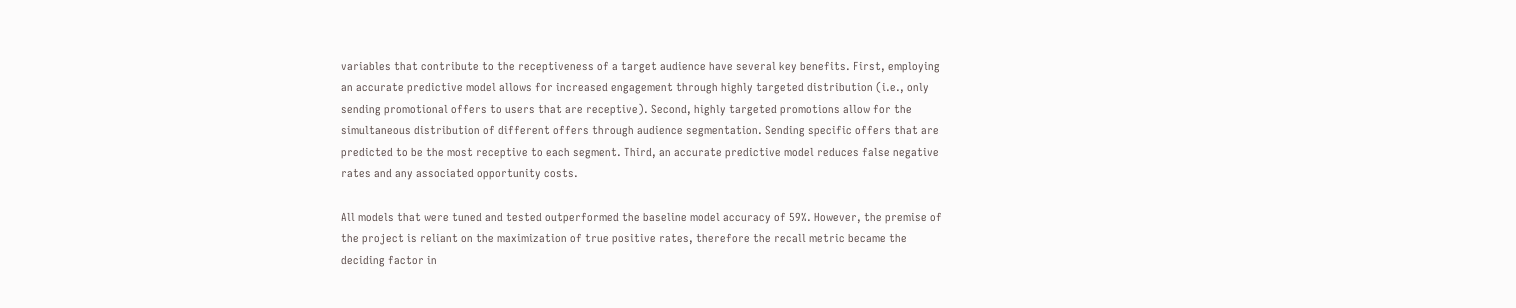variables that contribute to the receptiveness of a target audience have several key benefits. First, employing an accurate predictive model allows for increased engagement through highly targeted distribution (i.e., only sending promotional offers to users that are receptive). Second, highly targeted promotions allow for the simultaneous distribution of different offers through audience segmentation. Sending specific offers that are predicted to be the most receptive to each segment. Third, an accurate predictive model reduces false negative rates and any associated opportunity costs.

All models that were tuned and tested outperformed the baseline model accuracy of 59%. However, the premise of the project is reliant on the maximization of true positive rates, therefore the recall metric became the deciding factor in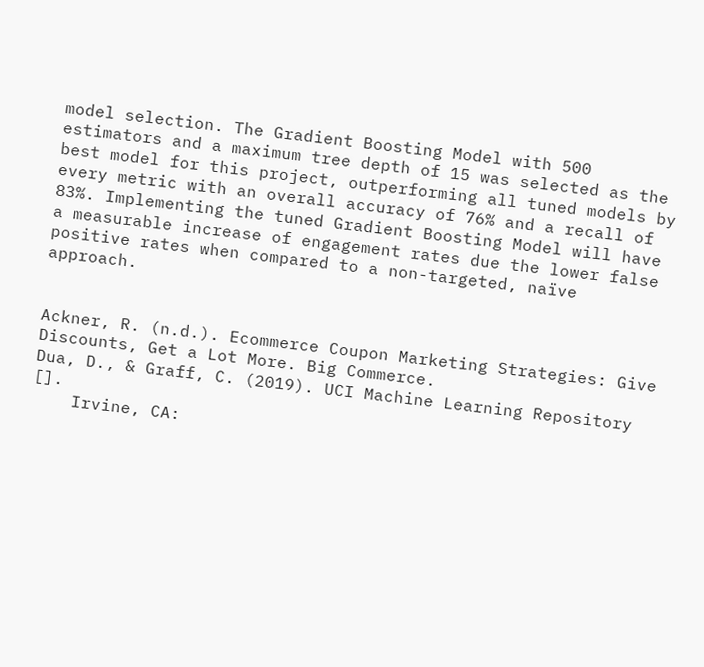model selection. The Gradient Boosting Model with 500 estimators and a maximum tree depth of 15 was selected as the best model for this project, outperforming all tuned models by every metric with an overall accuracy of 76% and a recall of 83%. Implementing the tuned Gradient Boosting Model will have a measurable increase of engagement rates due the lower false positive rates when compared to a non-targeted, naïve approach.


Ackner, R. (n.d.). Ecommerce Coupon Marketing Strategies: Give Discounts, Get a Lot More. Big Commerce.
Dua, D., & Graff, C. (2019). UCI Machine Learning Repository [].
    Irvine, CA: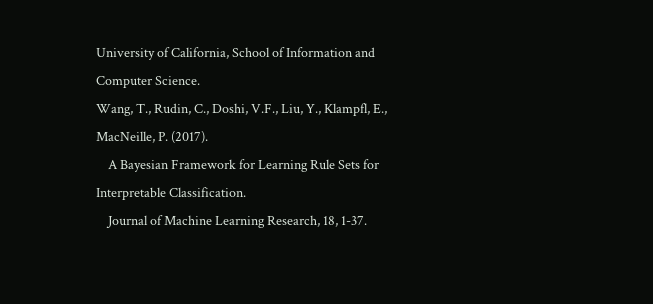University of California, School of Information and Computer Science.
Wang, T., Rudin, C., Doshi, V.F., Liu, Y., Klampfl, E., MacNeille, P. (2017).
    A Bayesian Framework for Learning Rule Sets for Interpretable Classification.
    Journal of Machine Learning Research, 18, 1-37.